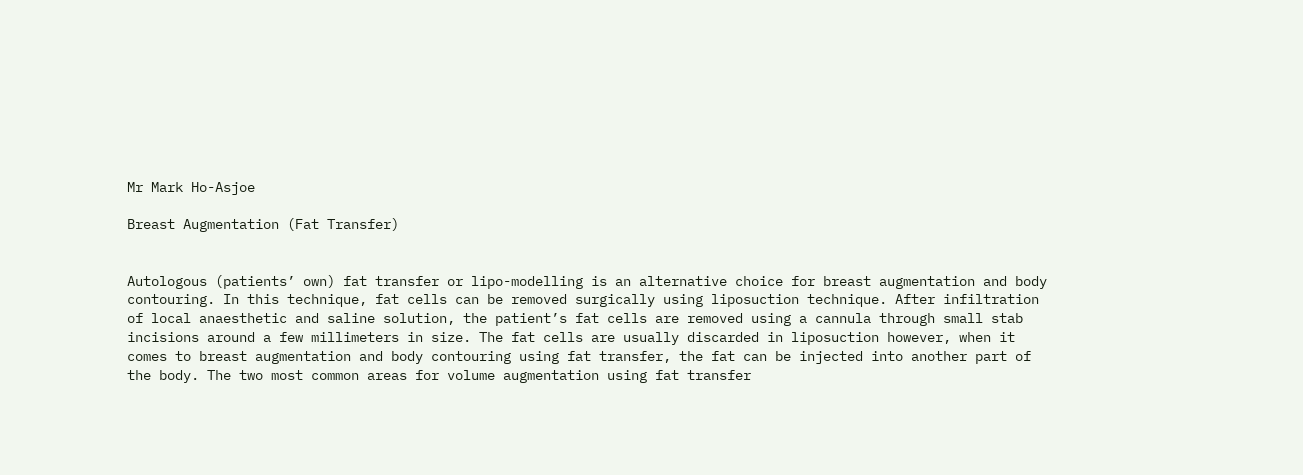Mr Mark Ho-Asjoe

Breast Augmentation (Fat Transfer)


Autologous (patients’ own) fat transfer or lipo-modelling is an alternative choice for breast augmentation and body contouring. In this technique, fat cells can be removed surgically using liposuction technique. After infiltration of local anaesthetic and saline solution, the patient’s fat cells are removed using a cannula through small stab incisions around a few millimeters in size. The fat cells are usually discarded in liposuction however, when it comes to breast augmentation and body contouring using fat transfer, the fat can be injected into another part of the body. The two most common areas for volume augmentation using fat transfer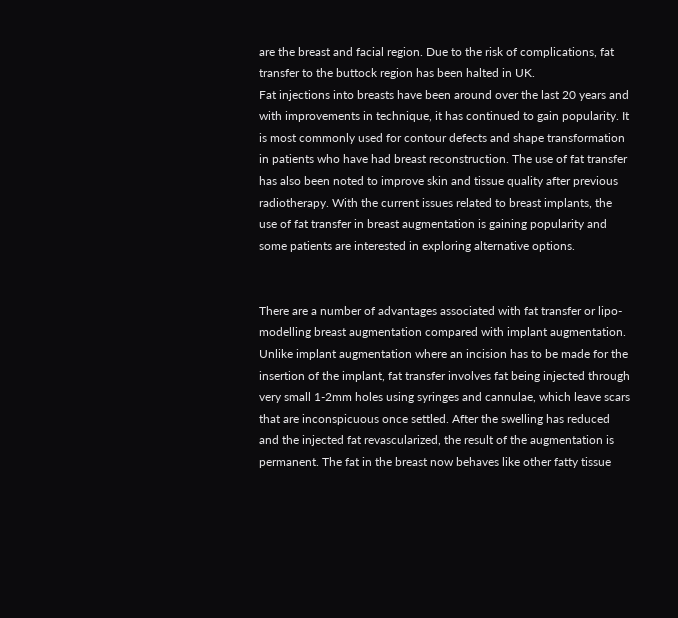are the breast and facial region. Due to the risk of complications, fat transfer to the buttock region has been halted in UK.
Fat injections into breasts have been around over the last 20 years and with improvements in technique, it has continued to gain popularity. It is most commonly used for contour defects and shape transformation in patients who have had breast reconstruction. The use of fat transfer has also been noted to improve skin and tissue quality after previous radiotherapy. With the current issues related to breast implants, the use of fat transfer in breast augmentation is gaining popularity and some patients are interested in exploring alternative options.


There are a number of advantages associated with fat transfer or lipo-modelling breast augmentation compared with implant augmentation. Unlike implant augmentation where an incision has to be made for the insertion of the implant, fat transfer involves fat being injected through very small 1-2mm holes using syringes and cannulae, which leave scars that are inconspicuous once settled. After the swelling has reduced and the injected fat revascularized, the result of the augmentation is permanent. The fat in the breast now behaves like other fatty tissue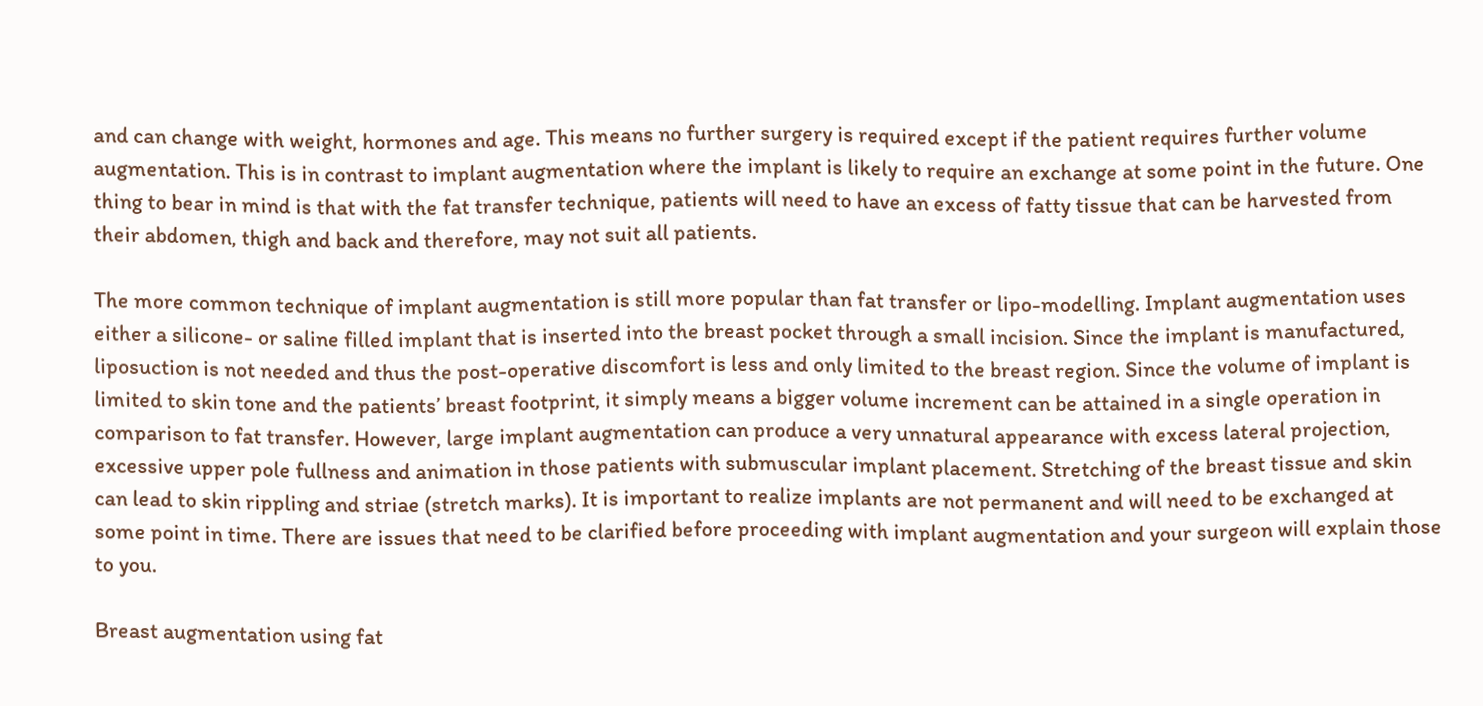and can change with weight, hormones and age. This means no further surgery is required except if the patient requires further volume augmentation. This is in contrast to implant augmentation where the implant is likely to require an exchange at some point in the future. One thing to bear in mind is that with the fat transfer technique, patients will need to have an excess of fatty tissue that can be harvested from their abdomen, thigh and back and therefore, may not suit all patients.

The more common technique of implant augmentation is still more popular than fat transfer or lipo-modelling. Implant augmentation uses either a silicone- or saline filled implant that is inserted into the breast pocket through a small incision. Since the implant is manufactured, liposuction is not needed and thus the post-operative discomfort is less and only limited to the breast region. Since the volume of implant is limited to skin tone and the patients’ breast footprint, it simply means a bigger volume increment can be attained in a single operation in comparison to fat transfer. However, large implant augmentation can produce a very unnatural appearance with excess lateral projection, excessive upper pole fullness and animation in those patients with submuscular implant placement. Stretching of the breast tissue and skin can lead to skin rippling and striae (stretch marks). It is important to realize implants are not permanent and will need to be exchanged at some point in time. There are issues that need to be clarified before proceeding with implant augmentation and your surgeon will explain those to you.

Breast augmentation using fat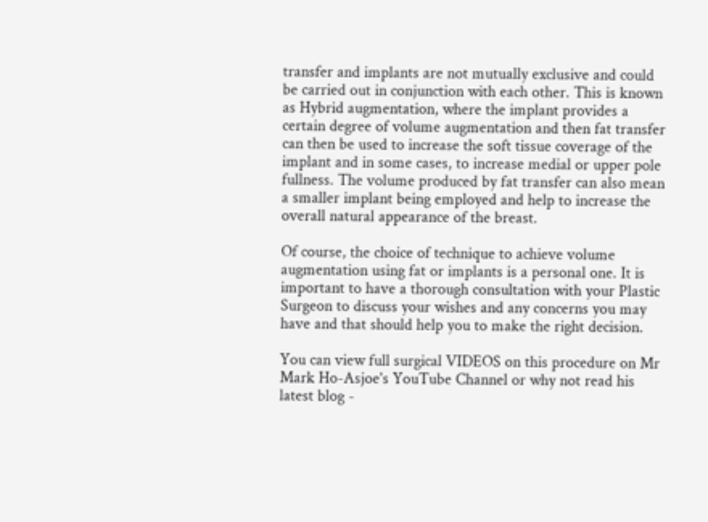transfer and implants are not mutually exclusive and could be carried out in conjunction with each other. This is known as Hybrid augmentation, where the implant provides a certain degree of volume augmentation and then fat transfer can then be used to increase the soft tissue coverage of the implant and in some cases, to increase medial or upper pole fullness. The volume produced by fat transfer can also mean a smaller implant being employed and help to increase the overall natural appearance of the breast.

Of course, the choice of technique to achieve volume augmentation using fat or implants is a personal one. It is important to have a thorough consultation with your Plastic Surgeon to discuss your wishes and any concerns you may have and that should help you to make the right decision.

You can view full surgical VIDEOS on this procedure on Mr Mark Ho-Asjoe's YouTube Channel or why not read his latest blog -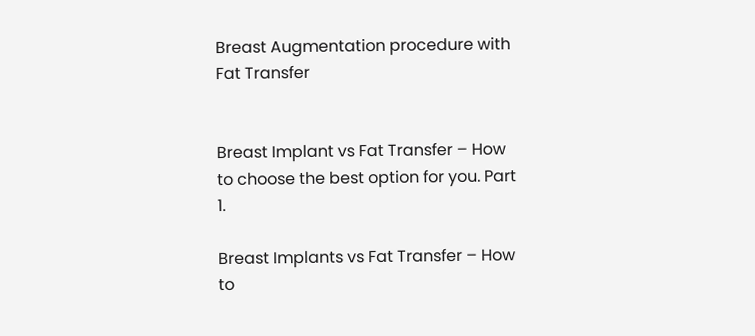Breast Augmentation procedure with Fat Transfer


Breast Implant vs Fat Transfer – How to choose the best option for you. Part 1.

Breast Implants vs Fat Transfer – How to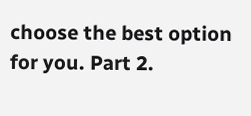choose the best option for you. Part 2.